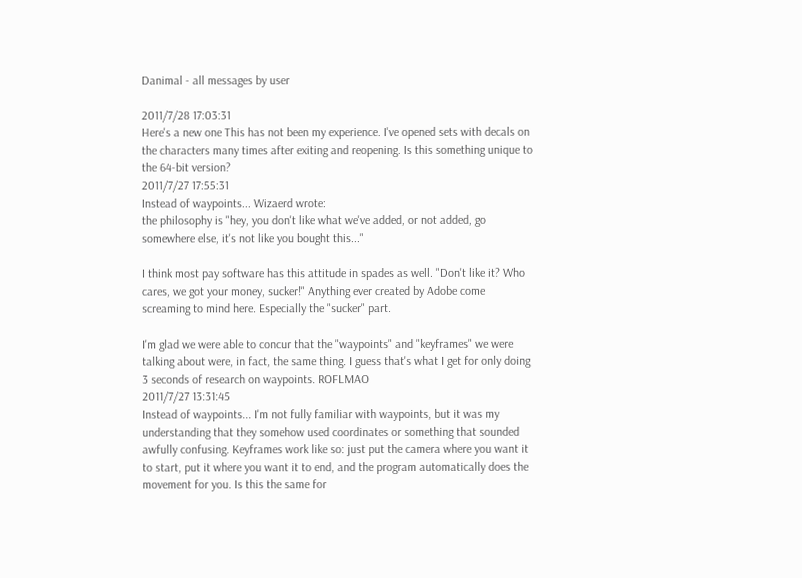Danimal - all messages by user

2011/7/28 17:03:31
Here's a new one This has not been my experience. I've opened sets with decals on the characters many times after exiting and reopening. Is this something unique to the 64-bit version?
2011/7/27 17:55:31
Instead of waypoints... Wizaerd wrote:
the philosophy is "hey, you don't like what we've added, or not added, go somewhere else, it's not like you bought this..."

I think most pay software has this attitude in spades as well. "Don't like it? Who cares, we got your money, sucker!" Anything ever created by Adobe come screaming to mind here. Especially the "sucker" part.

I'm glad we were able to concur that the "waypoints" and "keyframes" we were talking about were, in fact, the same thing. I guess that's what I get for only doing 3 seconds of research on waypoints. ROFLMAO
2011/7/27 13:31:45
Instead of waypoints... I'm not fully familiar with waypoints, but it was my understanding that they somehow used coordinates or something that sounded awfully confusing. Keyframes work like so: just put the camera where you want it to start, put it where you want it to end, and the program automatically does the movement for you. Is this the same for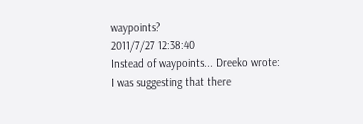waypoints?
2011/7/27 12:38:40
Instead of waypoints... Dreeko wrote:
I was suggesting that there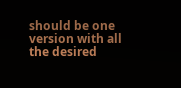should be one version with all the desired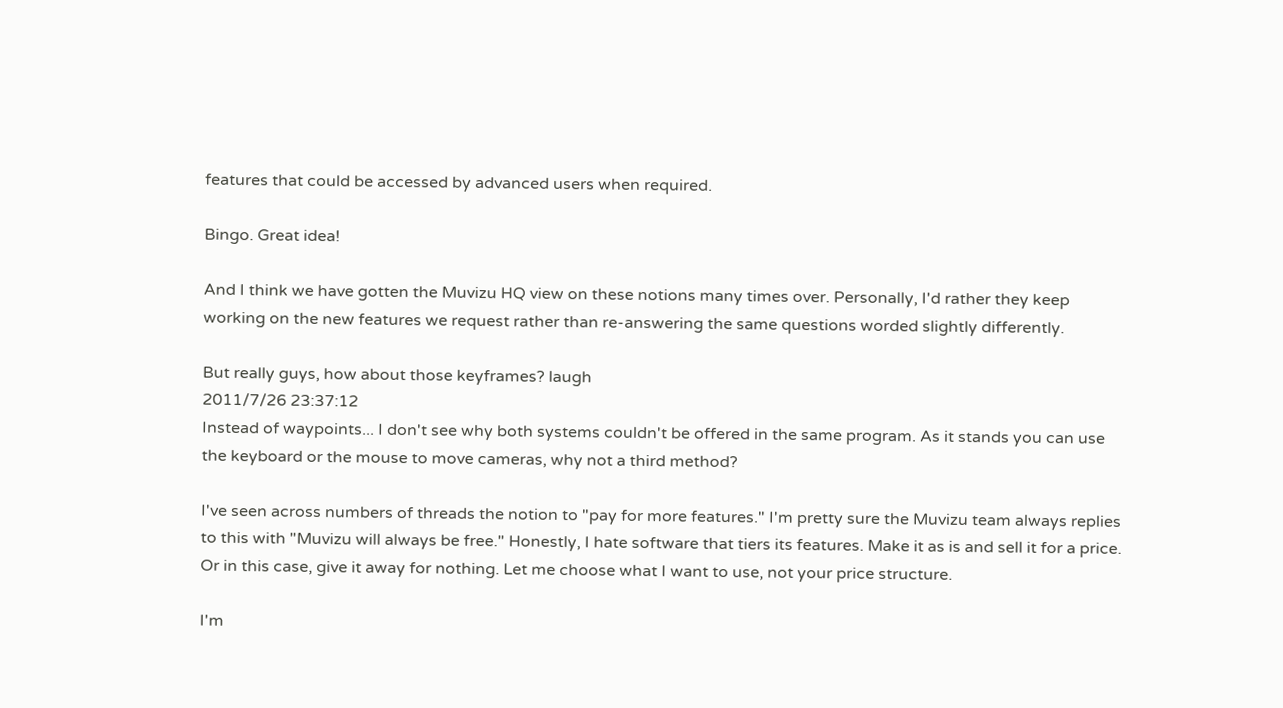features that could be accessed by advanced users when required.

Bingo. Great idea!

And I think we have gotten the Muvizu HQ view on these notions many times over. Personally, I'd rather they keep working on the new features we request rather than re-answering the same questions worded slightly differently.

But really guys, how about those keyframes? laugh
2011/7/26 23:37:12
Instead of waypoints... I don't see why both systems couldn't be offered in the same program. As it stands you can use the keyboard or the mouse to move cameras, why not a third method?

I've seen across numbers of threads the notion to "pay for more features." I'm pretty sure the Muvizu team always replies to this with "Muvizu will always be free." Honestly, I hate software that tiers its features. Make it as is and sell it for a price. Or in this case, give it away for nothing. Let me choose what I want to use, not your price structure.

I'm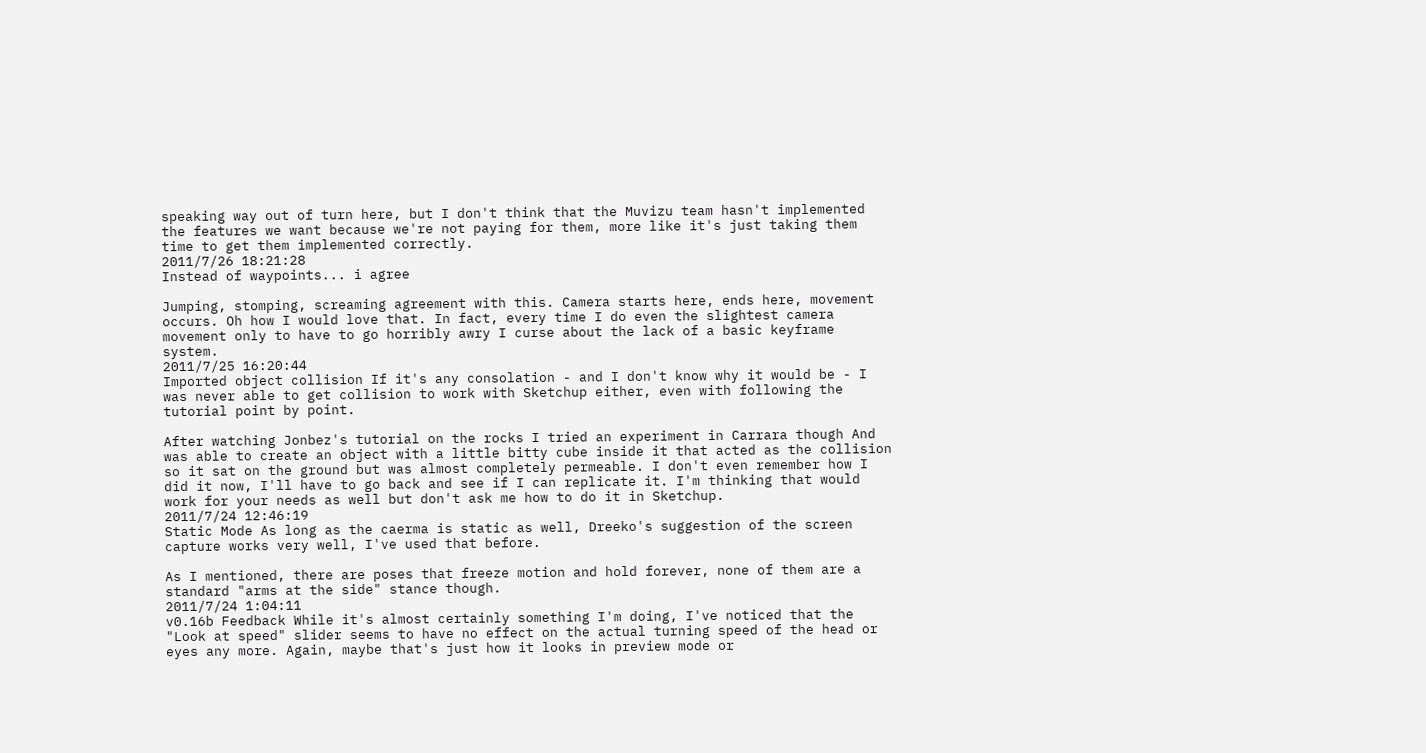speaking way out of turn here, but I don't think that the Muvizu team hasn't implemented the features we want because we're not paying for them, more like it's just taking them time to get them implemented correctly.
2011/7/26 18:21:28
Instead of waypoints... i agree

Jumping, stomping, screaming agreement with this. Camera starts here, ends here, movement occurs. Oh how I would love that. In fact, every time I do even the slightest camera movement only to have to go horribly awry I curse about the lack of a basic keyframe system.
2011/7/25 16:20:44
Imported object collision If it's any consolation - and I don't know why it would be - I was never able to get collision to work with Sketchup either, even with following the tutorial point by point.

After watching Jonbez's tutorial on the rocks I tried an experiment in Carrara though And was able to create an object with a little bitty cube inside it that acted as the collision so it sat on the ground but was almost completely permeable. I don't even remember how I did it now, I'll have to go back and see if I can replicate it. I'm thinking that would work for your needs as well but don't ask me how to do it in Sketchup.
2011/7/24 12:46:19
Static Mode As long as the caerma is static as well, Dreeko's suggestion of the screen capture works very well, I've used that before.

As I mentioned, there are poses that freeze motion and hold forever, none of them are a standard "arms at the side" stance though.
2011/7/24 1:04:11
v0.16b Feedback While it's almost certainly something I'm doing, I've noticed that the "Look at speed" slider seems to have no effect on the actual turning speed of the head or eyes any more. Again, maybe that's just how it looks in preview mode or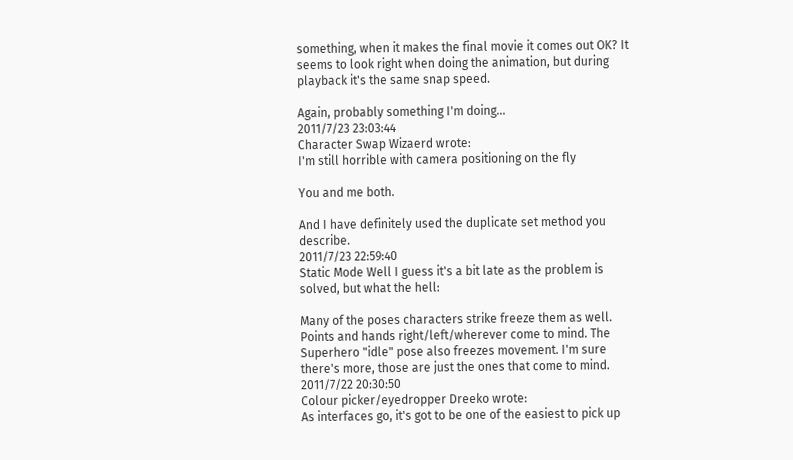something, when it makes the final movie it comes out OK? It seems to look right when doing the animation, but during playback it's the same snap speed.

Again, probably something I'm doing...
2011/7/23 23:03:44
Character Swap Wizaerd wrote:
I'm still horrible with camera positioning on the fly

You and me both.

And I have definitely used the duplicate set method you describe.
2011/7/23 22:59:40
Static Mode Well I guess it's a bit late as the problem is solved, but what the hell:

Many of the poses characters strike freeze them as well. Points and hands right/left/wherever come to mind. The Superhero "idle" pose also freezes movement. I'm sure there's more, those are just the ones that come to mind.
2011/7/22 20:30:50
Colour picker/eyedropper Dreeko wrote:
As interfaces go, it's got to be one of the easiest to pick up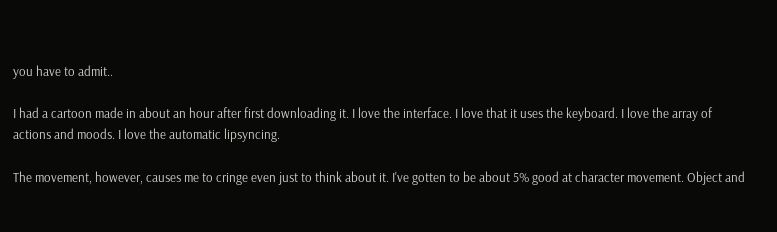you have to admit..

I had a cartoon made in about an hour after first downloading it. I love the interface. I love that it uses the keyboard. I love the array of actions and moods. I love the automatic lipsyncing.

The movement, however, causes me to cringe even just to think about it. I've gotten to be about 5% good at character movement. Object and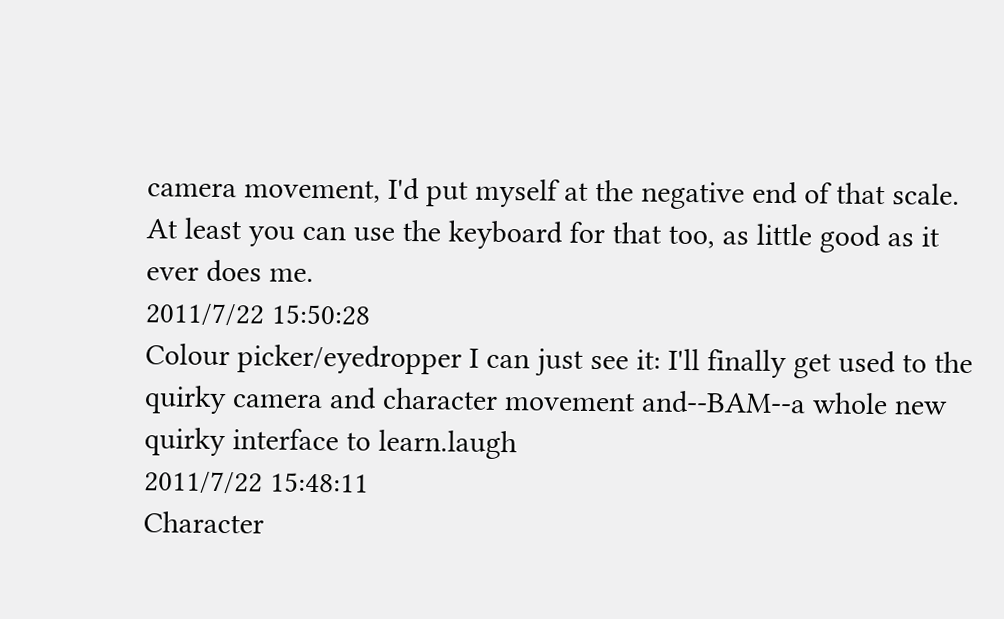camera movement, I'd put myself at the negative end of that scale. At least you can use the keyboard for that too, as little good as it ever does me.
2011/7/22 15:50:28
Colour picker/eyedropper I can just see it: I'll finally get used to the quirky camera and character movement and--BAM--a whole new quirky interface to learn.laugh
2011/7/22 15:48:11
Character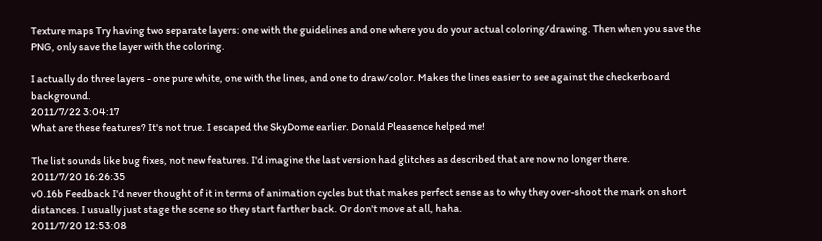Texture maps Try having two separate layers: one with the guidelines and one where you do your actual coloring/drawing. Then when you save the PNG, only save the layer with the coloring.

I actually do three layers - one pure white, one with the lines, and one to draw/color. Makes the lines easier to see against the checkerboard background.
2011/7/22 3:04:17
What are these features? It's not true. I escaped the SkyDome earlier. Donald Pleasence helped me!

The list sounds like bug fixes, not new features. I'd imagine the last version had glitches as described that are now no longer there.
2011/7/20 16:26:35
v0.16b Feedback I'd never thought of it in terms of animation cycles but that makes perfect sense as to why they over-shoot the mark on short distances. I usually just stage the scene so they start farther back. Or don't move at all, haha.
2011/7/20 12:53:08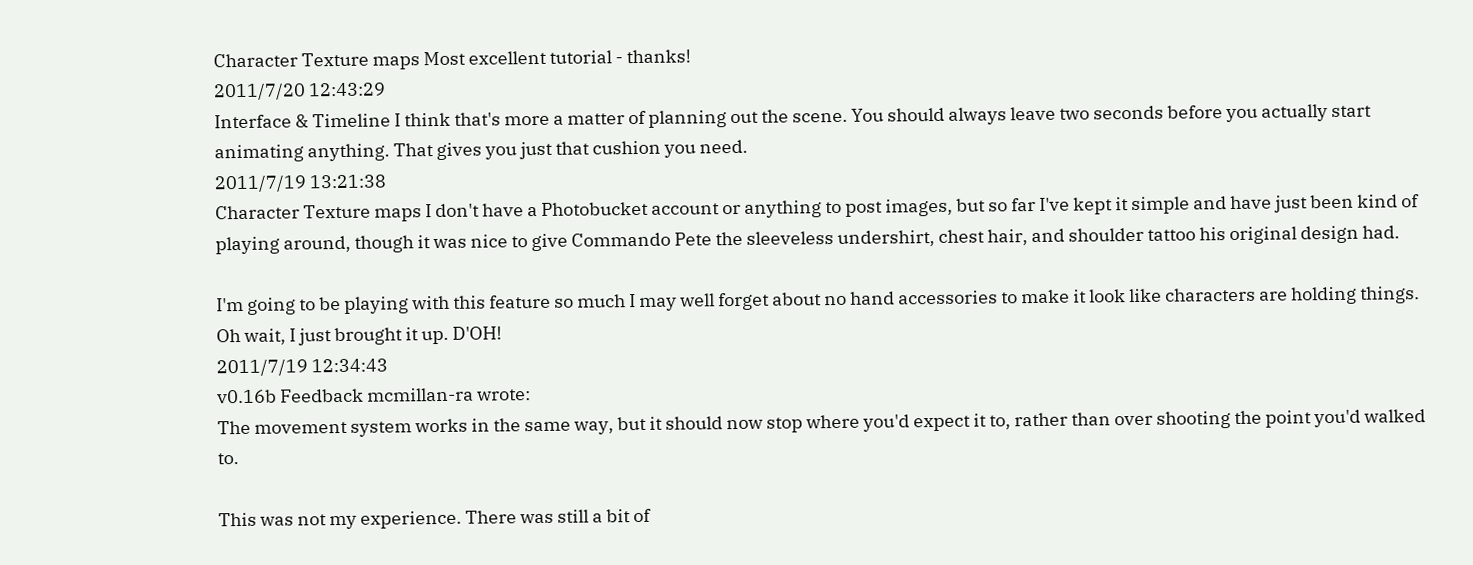Character Texture maps Most excellent tutorial - thanks!
2011/7/20 12:43:29
Interface & Timeline I think that's more a matter of planning out the scene. You should always leave two seconds before you actually start animating anything. That gives you just that cushion you need.
2011/7/19 13:21:38
Character Texture maps I don't have a Photobucket account or anything to post images, but so far I've kept it simple and have just been kind of playing around, though it was nice to give Commando Pete the sleeveless undershirt, chest hair, and shoulder tattoo his original design had.

I'm going to be playing with this feature so much I may well forget about no hand accessories to make it look like characters are holding things. Oh wait, I just brought it up. D'OH!
2011/7/19 12:34:43
v0.16b Feedback mcmillan-ra wrote:
The movement system works in the same way, but it should now stop where you'd expect it to, rather than over shooting the point you'd walked to.

This was not my experience. There was still a bit of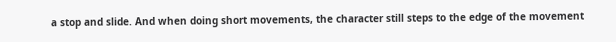a stop and slide. And when doing short movements, the character still steps to the edge of the movement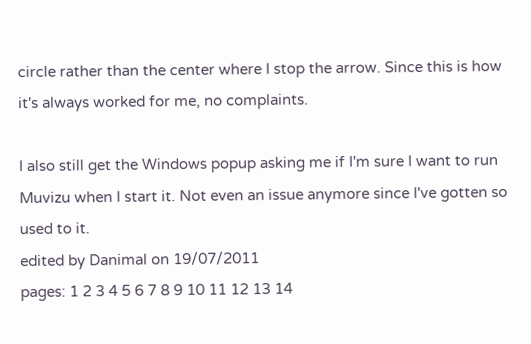circle rather than the center where I stop the arrow. Since this is how it's always worked for me, no complaints.

I also still get the Windows popup asking me if I'm sure I want to run Muvizu when I start it. Not even an issue anymore since I've gotten so used to it.
edited by Danimal on 19/07/2011
pages: 1 2 3 4 5 6 7 8 9 10 11 12 13 14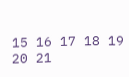15 16 17 18 19 20 21